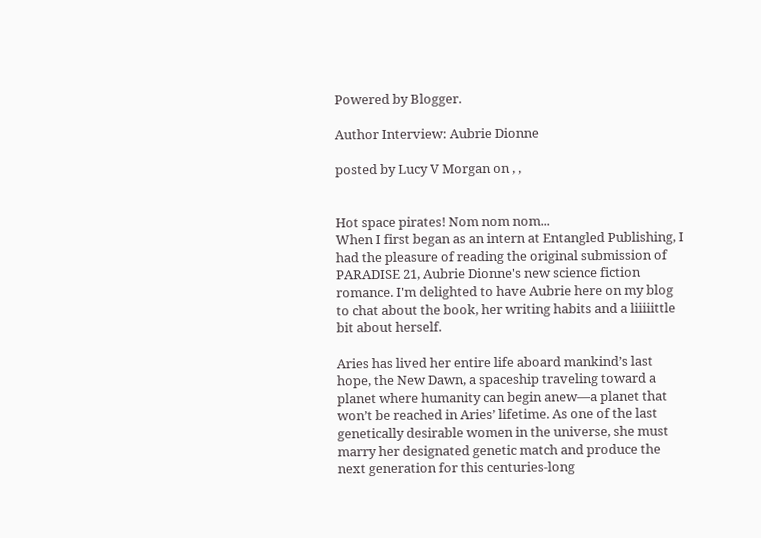Powered by Blogger.

Author Interview: Aubrie Dionne

posted by Lucy V Morgan on , ,


Hot space pirates! Nom nom nom...
When I first began as an intern at Entangled Publishing, I had the pleasure of reading the original submission of PARADISE 21, Aubrie Dionne's new science fiction romance. I'm delighted to have Aubrie here on my blog to chat about the book, her writing habits and a liiiiittle bit about herself.

Aries has lived her entire life aboard mankind’s last hope, the New Dawn, a spaceship traveling toward a planet where humanity can begin anew—a planet that won’t be reached in Aries’ lifetime. As one of the last genetically desirable women in the universe, she must marry her designated genetic match and produce the next generation for this centuries-long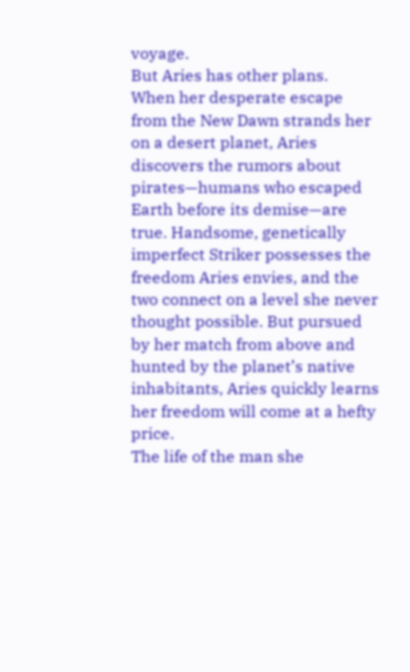voyage.
But Aries has other plans.
When her desperate escape from the New Dawn strands her on a desert planet, Aries discovers the rumors about pirates—humans who escaped Earth before its demise—are true. Handsome, genetically imperfect Striker possesses the freedom Aries envies, and the two connect on a level she never thought possible. But pursued by her match from above and hunted by the planet’s native inhabitants, Aries quickly learns her freedom will come at a hefty price.
The life of the man she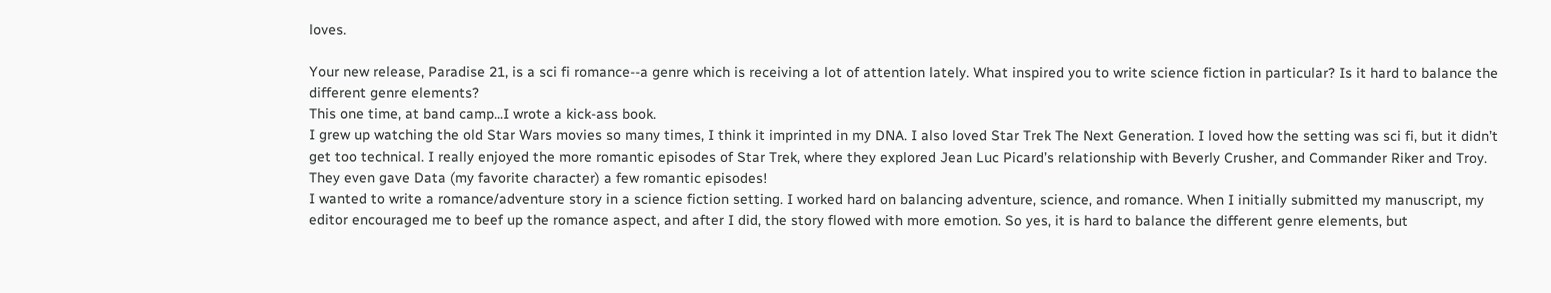loves.

Your new release, Paradise 21, is a sci fi romance--a genre which is receiving a lot of attention lately. What inspired you to write science fiction in particular? Is it hard to balance the different genre elements?
This one time, at band camp...I wrote a kick-ass book.
I grew up watching the old Star Wars movies so many times, I think it imprinted in my DNA. I also loved Star Trek The Next Generation. I loved how the setting was sci fi, but it didn’t get too technical. I really enjoyed the more romantic episodes of Star Trek, where they explored Jean Luc Picard’s relationship with Beverly Crusher, and Commander Riker and Troy. They even gave Data (my favorite character) a few romantic episodes!
I wanted to write a romance/adventure story in a science fiction setting. I worked hard on balancing adventure, science, and romance. When I initially submitted my manuscript, my editor encouraged me to beef up the romance aspect, and after I did, the story flowed with more emotion. So yes, it is hard to balance the different genre elements, but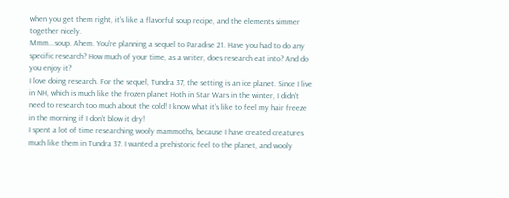when you get them right, it’s like a flavorful soup recipe, and the elements simmer together nicely.
Mmm...soup. Ahem. You're planning a sequel to Paradise 21. Have you had to do any specific research? How much of your time, as a writer, does research eat into? And do you enjoy it?
I love doing research. For the sequel, Tundra 37, the setting is an ice planet. Since I live in NH, which is much like the frozen planet Hoth in Star Wars in the winter, I didn’t need to research too much about the cold! I know what it’s like to feel my hair freeze in the morning if I don’t blow it dry!
I spent a lot of time researching wooly mammoths, because I have created creatures much like them in Tundra 37. I wanted a prehistoric feel to the planet, and wooly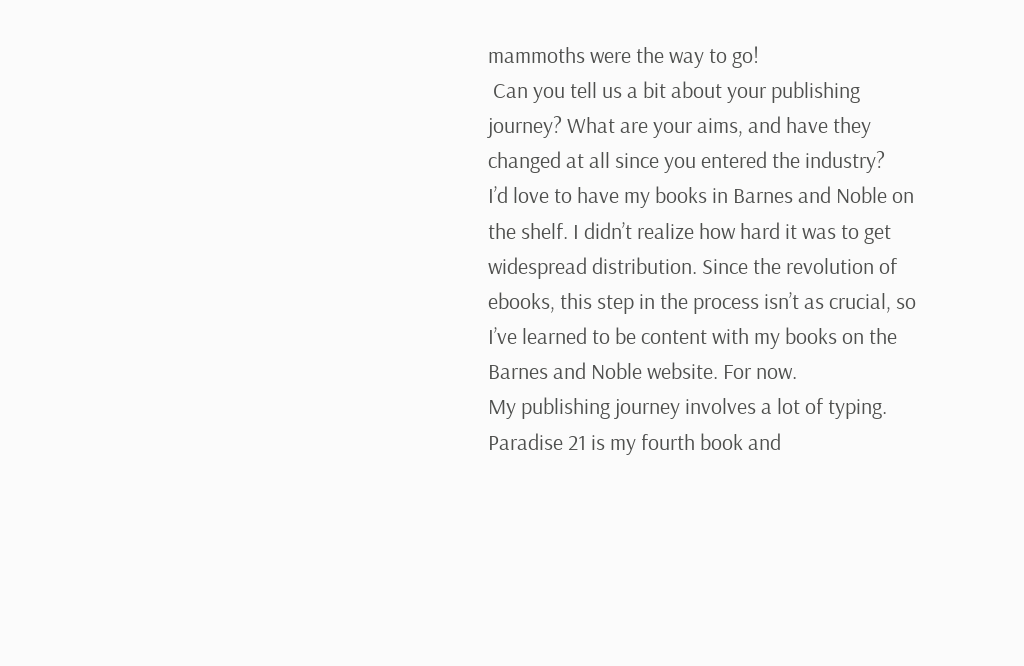mammoths were the way to go!
 Can you tell us a bit about your publishing journey? What are your aims, and have they changed at all since you entered the industry?
I’d love to have my books in Barnes and Noble on the shelf. I didn’t realize how hard it was to get widespread distribution. Since the revolution of ebooks, this step in the process isn’t as crucial, so I’ve learned to be content with my books on the Barnes and Noble website. For now.
My publishing journey involves a lot of typing. Paradise 21 is my fourth book and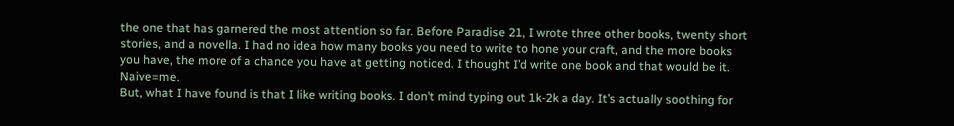the one that has garnered the most attention so far. Before Paradise 21, I wrote three other books, twenty short stories, and a novella. I had no idea how many books you need to write to hone your craft, and the more books you have, the more of a chance you have at getting noticed. I thought I’d write one book and that would be it. Naive=me.
But, what I have found is that I like writing books. I don’t mind typing out 1k-2k a day. It’s actually soothing for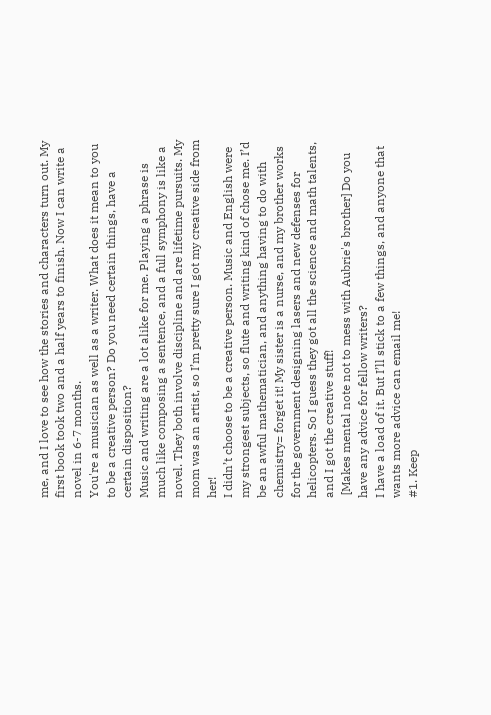me, and I love to see how the stories and characters turn out. My first book took two and a half years to finish. Now I can write a novel in 6-7 months.
You're a musician as well as a writer. What does it mean to you to be a creative person? Do you need certain things, have a certain disposition?
Music and writing are a lot alike for me. Playing a phrase is much like composing a sentence, and a full symphony is like a novel. They both involve discipline and are lifetime pursuits. My mom was an artist, so I’m pretty sure I got my creative side from her!
I didn’t choose to be a creative person. Music and English were my strongest subjects, so flute and writing kind of chose me. I’d be an awful mathematician, and anything having to do with chemistry= forget it! My sister is a nurse, and my brother works for the government designing lasers and new defenses for helicopters. So I guess they got all the science and math talents, and I got the creative stuff!
 [Makes mental note not to mess with Aubrie's brother] Do you have any advice for fellow writers?
I have a load of it. But I’ll stick to a few things, and anyone that wants more advice can email me!
#1. Keep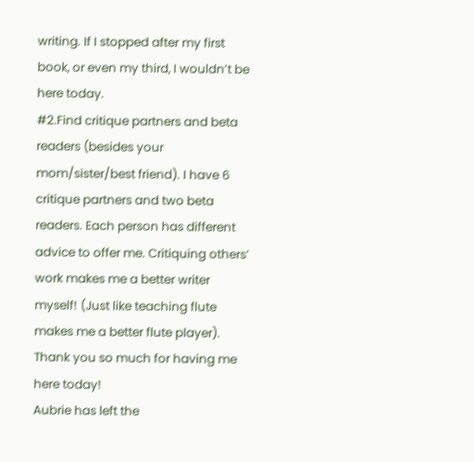writing. If I stopped after my first book, or even my third, I wouldn’t be here today.
#2.Find critique partners and beta readers (besides your mom/sister/best friend). I have 6 critique partners and two beta readers. Each person has different advice to offer me. Critiquing others’ work makes me a better writer myself! (Just like teaching flute makes me a better flute player).
Thank you so much for having me here today!
Aubrie has left the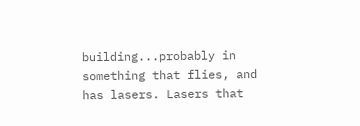building...probably in something that flies, and has lasers. Lasers that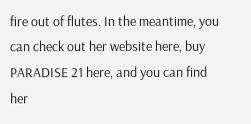fire out of flutes. In the meantime, you can check out her website here, buy PARADISE 21 here, and you can find her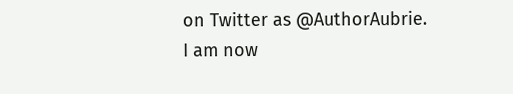on Twitter as @AuthorAubrie.
I am now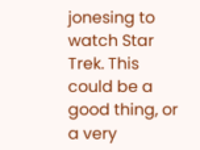jonesing to watch Star Trek. This could be a good thing, or a very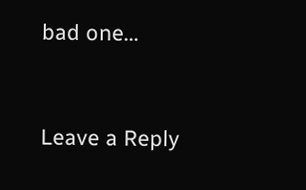bad one...


Leave a Reply